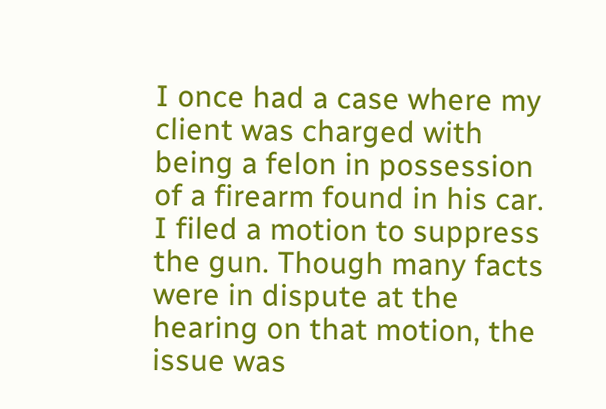I once had a case where my client was charged with being a felon in possession of a firearm found in his car. I filed a motion to suppress the gun. Though many facts were in dispute at the hearing on that motion, the issue was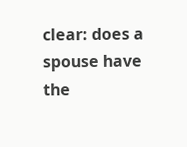clear: does a spouse have the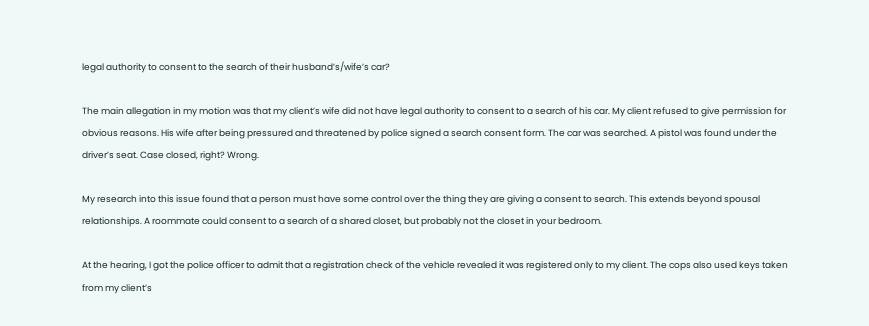legal authority to consent to the search of their husband’s/wife’s car?

The main allegation in my motion was that my client’s wife did not have legal authority to consent to a search of his car. My client refused to give permission for obvious reasons. His wife after being pressured and threatened by police signed a search consent form. The car was searched. A pistol was found under the driver’s seat. Case closed, right? Wrong.

My research into this issue found that a person must have some control over the thing they are giving a consent to search. This extends beyond spousal relationships. A roommate could consent to a search of a shared closet, but probably not the closet in your bedroom.

At the hearing, I got the police officer to admit that a registration check of the vehicle revealed it was registered only to my client. The cops also used keys taken from my client’s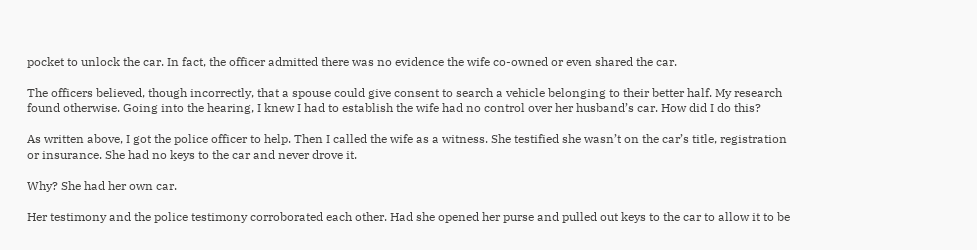pocket to unlock the car. In fact, the officer admitted there was no evidence the wife co-owned or even shared the car.

The officers believed, though incorrectly, that a spouse could give consent to search a vehicle belonging to their better half. My research found otherwise. Going into the hearing, I knew I had to establish the wife had no control over her husband’s car. How did I do this?

As written above, I got the police officer to help. Then I called the wife as a witness. She testified she wasn’t on the car’s title, registration or insurance. She had no keys to the car and never drove it.

Why? She had her own car.

Her testimony and the police testimony corroborated each other. Had she opened her purse and pulled out keys to the car to allow it to be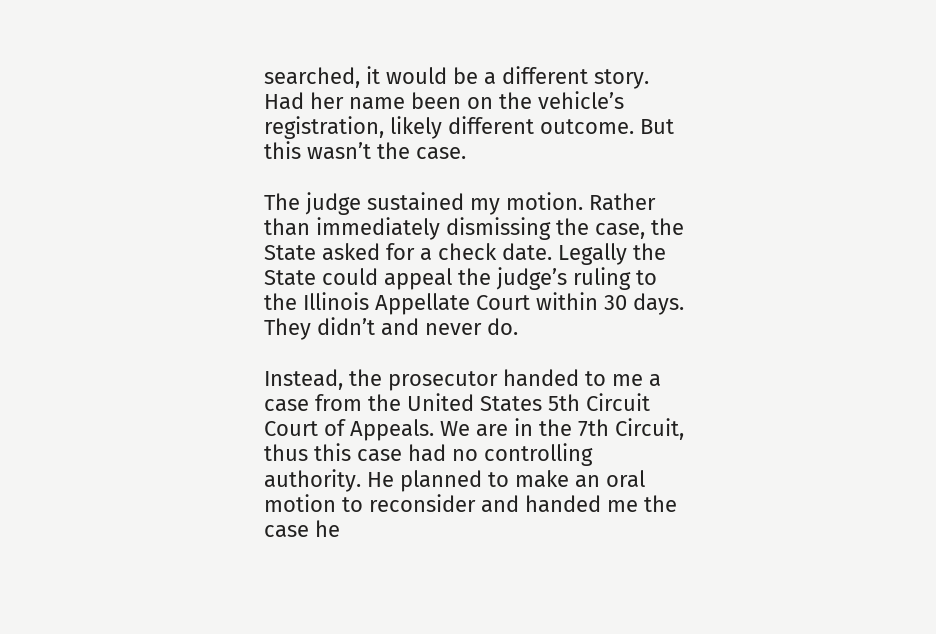searched, it would be a different story. Had her name been on the vehicle’s registration, likely different outcome. But this wasn’t the case.

The judge sustained my motion. Rather than immediately dismissing the case, the State asked for a check date. Legally the State could appeal the judge’s ruling to the Illinois Appellate Court within 30 days. They didn’t and never do.

Instead, the prosecutor handed to me a case from the United States 5th Circuit Court of Appeals. We are in the 7th Circuit, thus this case had no controlling authority. He planned to make an oral motion to reconsider and handed me the case he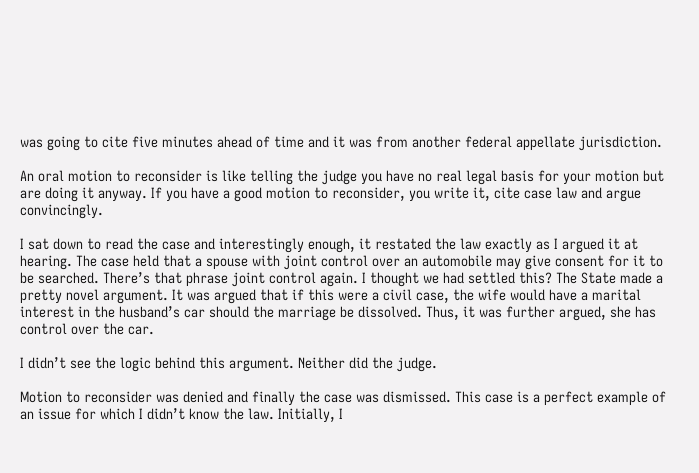was going to cite five minutes ahead of time and it was from another federal appellate jurisdiction.

An oral motion to reconsider is like telling the judge you have no real legal basis for your motion but are doing it anyway. If you have a good motion to reconsider, you write it, cite case law and argue convincingly.

I sat down to read the case and interestingly enough, it restated the law exactly as I argued it at hearing. The case held that a spouse with joint control over an automobile may give consent for it to be searched. There’s that phrase joint control again. I thought we had settled this? The State made a pretty novel argument. It was argued that if this were a civil case, the wife would have a marital interest in the husband’s car should the marriage be dissolved. Thus, it was further argued, she has control over the car.

I didn’t see the logic behind this argument. Neither did the judge.

Motion to reconsider was denied and finally the case was dismissed. This case is a perfect example of an issue for which I didn’t know the law. Initially, I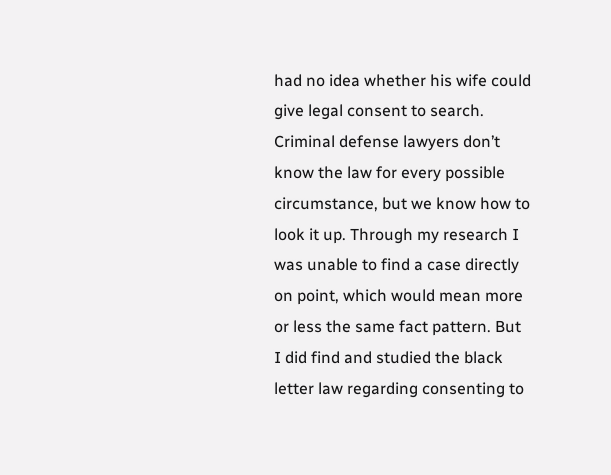had no idea whether his wife could give legal consent to search. Criminal defense lawyers don’t know the law for every possible circumstance, but we know how to look it up. Through my research I was unable to find a case directly on point, which would mean more or less the same fact pattern. But I did find and studied the black letter law regarding consenting to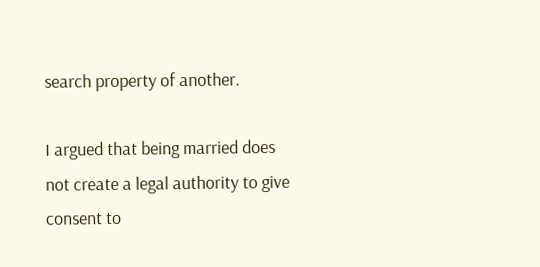search property of another.

I argued that being married does not create a legal authority to give consent to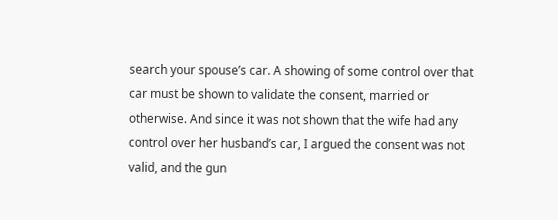search your spouse’s car. A showing of some control over that car must be shown to validate the consent, married or otherwise. And since it was not shown that the wife had any control over her husband’s car, I argued the consent was not valid, and the gun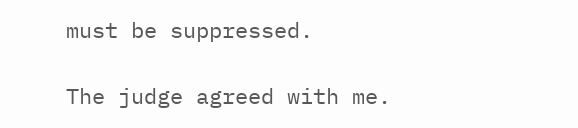must be suppressed.

The judge agreed with me.